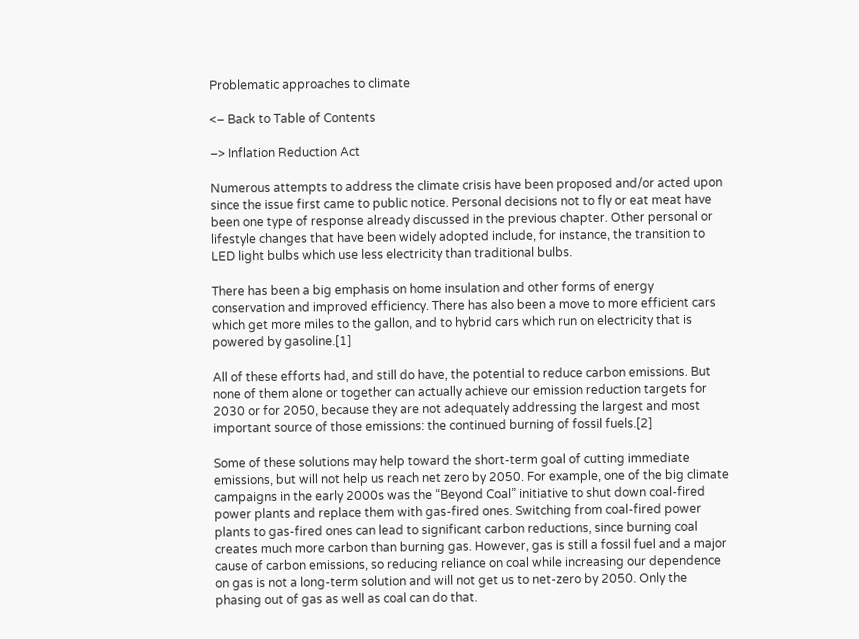Problematic approaches to climate

<– Back to Table of Contents

–> Inflation Reduction Act

Numerous attempts to address the climate crisis have been proposed and/or acted upon since the issue first came to public notice. Personal decisions not to fly or eat meat have been one type of response already discussed in the previous chapter. Other personal or lifestyle changes that have been widely adopted include, for instance, the transition to LED light bulbs which use less electricity than traditional bulbs.

There has been a big emphasis on home insulation and other forms of energy conservation and improved efficiency. There has also been a move to more efficient cars which get more miles to the gallon, and to hybrid cars which run on electricity that is powered by gasoline.[1]

All of these efforts had, and still do have, the potential to reduce carbon emissions. But none of them alone or together can actually achieve our emission reduction targets for 2030 or for 2050, because they are not adequately addressing the largest and most important source of those emissions: the continued burning of fossil fuels.[2]

Some of these solutions may help toward the short-term goal of cutting immediate emissions, but will not help us reach net zero by 2050. For example, one of the big climate campaigns in the early 2000s was the “Beyond Coal” initiative to shut down coal-fired power plants and replace them with gas-fired ones. Switching from coal-fired power plants to gas-fired ones can lead to significant carbon reductions, since burning coal creates much more carbon than burning gas. However, gas is still a fossil fuel and a major cause of carbon emissions, so reducing reliance on coal while increasing our dependence on gas is not a long-term solution and will not get us to net-zero by 2050. Only the phasing out of gas as well as coal can do that.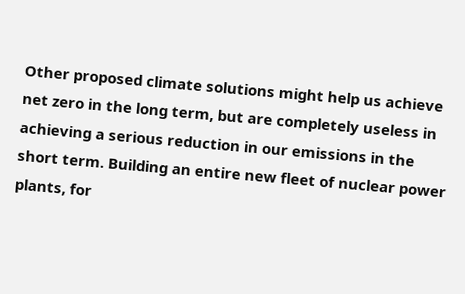Other proposed climate solutions might help us achieve net zero in the long term, but are completely useless in achieving a serious reduction in our emissions in the short term. Building an entire new fleet of nuclear power plants, for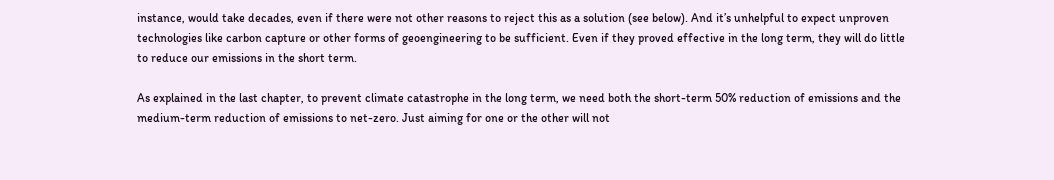instance, would take decades, even if there were not other reasons to reject this as a solution (see below). And it’s unhelpful to expect unproven technologies like carbon capture or other forms of geoengineering to be sufficient. Even if they proved effective in the long term, they will do little to reduce our emissions in the short term.

As explained in the last chapter, to prevent climate catastrophe in the long term, we need both the short-term 50% reduction of emissions and the medium-term reduction of emissions to net-zero. Just aiming for one or the other will not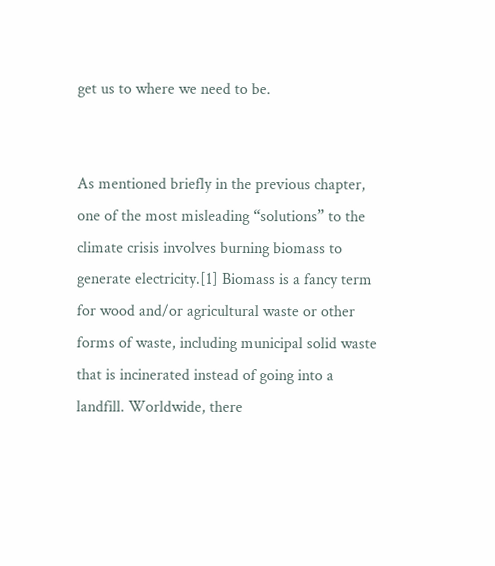get us to where we need to be.


As mentioned briefly in the previous chapter, one of the most misleading “solutions” to the climate crisis involves burning biomass to generate electricity.[1] Biomass is a fancy term for wood and/or agricultural waste or other forms of waste, including municipal solid waste that is incinerated instead of going into a landfill. Worldwide, there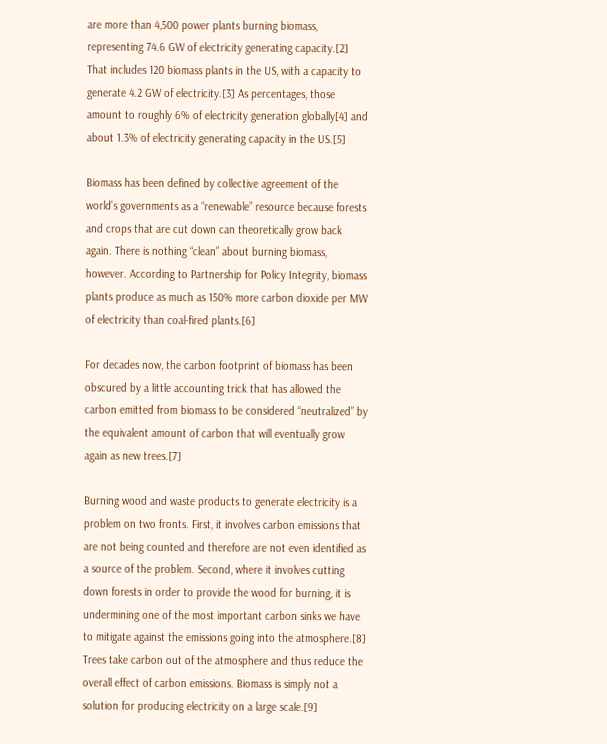are more than 4,500 power plants burning biomass, representing 74.6 GW of electricity generating capacity.[2] That includes 120 biomass plants in the US, with a capacity to generate 4.2 GW of electricity.[3] As percentages, those amount to roughly 6% of electricity generation globally[4] and about 1.3% of electricity generating capacity in the US.[5]

Biomass has been defined by collective agreement of the world’s governments as a “renewable” resource because forests and crops that are cut down can theoretically grow back again. There is nothing “clean” about burning biomass, however. According to Partnership for Policy Integrity, biomass plants produce as much as 150% more carbon dioxide per MW of electricity than coal-fired plants.[6]

For decades now, the carbon footprint of biomass has been obscured by a little accounting trick that has allowed the carbon emitted from biomass to be considered “neutralized” by the equivalent amount of carbon that will eventually grow again as new trees.[7]

Burning wood and waste products to generate electricity is a problem on two fronts. First, it involves carbon emissions that are not being counted and therefore are not even identified as a source of the problem. Second, where it involves cutting down forests in order to provide the wood for burning, it is undermining one of the most important carbon sinks we have to mitigate against the emissions going into the atmosphere.[8] Trees take carbon out of the atmosphere and thus reduce the overall effect of carbon emissions. Biomass is simply not a solution for producing electricity on a large scale.[9]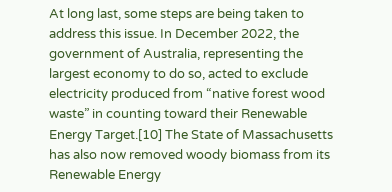At long last, some steps are being taken to address this issue. In December 2022, the government of Australia, representing the largest economy to do so, acted to exclude electricity produced from “native forest wood waste” in counting toward their Renewable Energy Target.[10] The State of Massachusetts has also now removed woody biomass from its Renewable Energy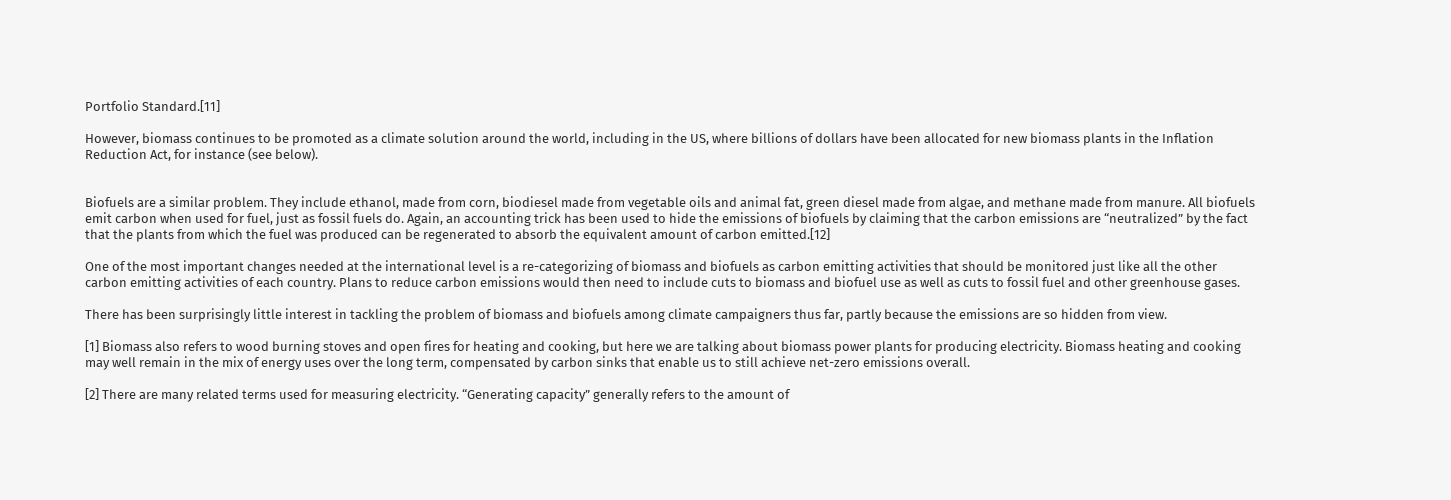Portfolio Standard.[11]

However, biomass continues to be promoted as a climate solution around the world, including in the US, where billions of dollars have been allocated for new biomass plants in the Inflation Reduction Act, for instance (see below).


Biofuels are a similar problem. They include ethanol, made from corn, biodiesel made from vegetable oils and animal fat, green diesel made from algae, and methane made from manure. All biofuels emit carbon when used for fuel, just as fossil fuels do. Again, an accounting trick has been used to hide the emissions of biofuels by claiming that the carbon emissions are “neutralized” by the fact that the plants from which the fuel was produced can be regenerated to absorb the equivalent amount of carbon emitted.[12]

One of the most important changes needed at the international level is a re-categorizing of biomass and biofuels as carbon emitting activities that should be monitored just like all the other carbon emitting activities of each country. Plans to reduce carbon emissions would then need to include cuts to biomass and biofuel use as well as cuts to fossil fuel and other greenhouse gases.

There has been surprisingly little interest in tackling the problem of biomass and biofuels among climate campaigners thus far, partly because the emissions are so hidden from view.

[1] Biomass also refers to wood burning stoves and open fires for heating and cooking, but here we are talking about biomass power plants for producing electricity. Biomass heating and cooking may well remain in the mix of energy uses over the long term, compensated by carbon sinks that enable us to still achieve net-zero emissions overall.

[2] There are many related terms used for measuring electricity. “Generating capacity” generally refers to the amount of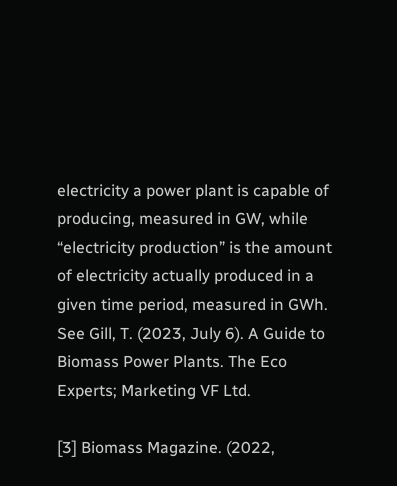electricity a power plant is capable of producing, measured in GW, while “electricity production” is the amount of electricity actually produced in a given time period, measured in GWh. See Gill, T. (2023, July 6). A Guide to Biomass Power Plants. The Eco Experts; Marketing VF Ltd.

[3] Biomass Magazine. (2022,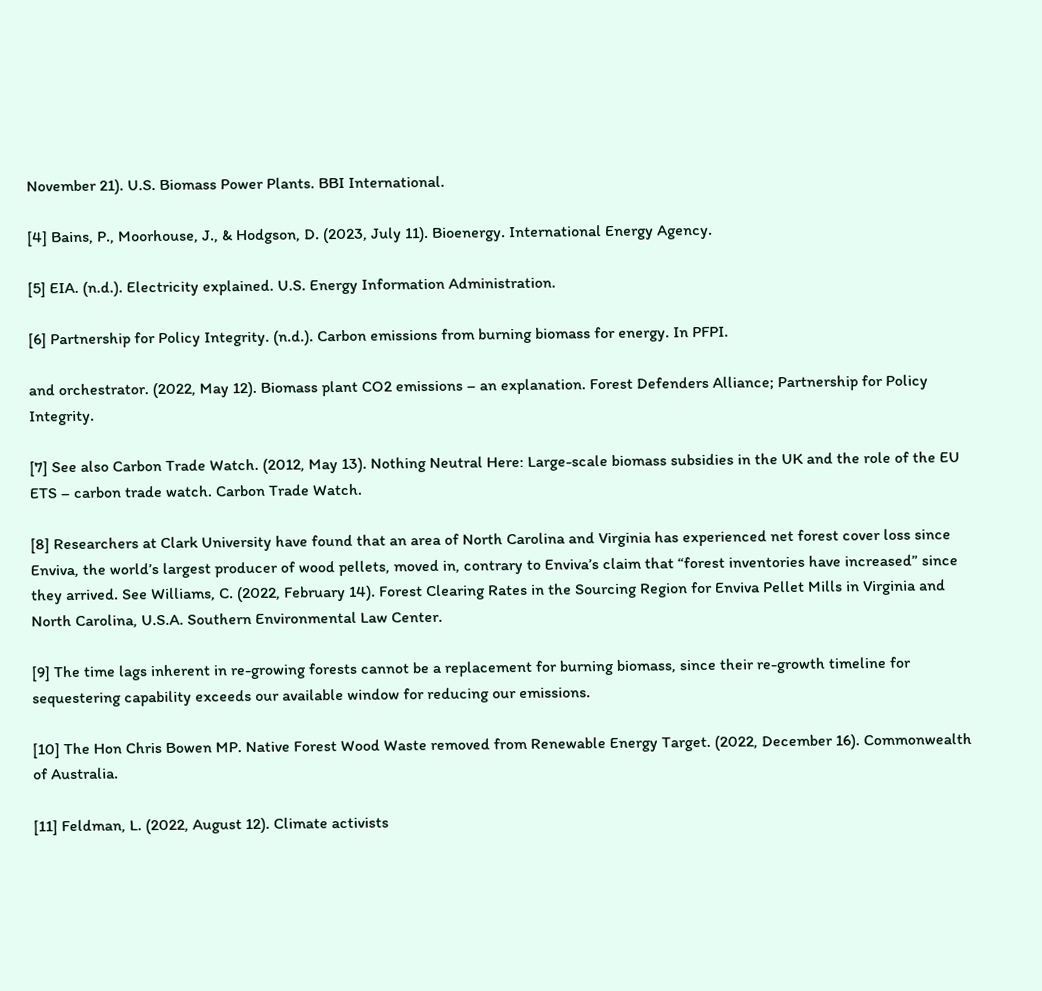November 21). U.S. Biomass Power Plants. BBI International.

[4] Bains, P., Moorhouse, J., & Hodgson, D. (2023, July 11). Bioenergy. International Energy Agency.

[5] EIA. (n.d.). Electricity explained. U.S. Energy Information Administration.

[6] Partnership for Policy Integrity. (n.d.). Carbon emissions from burning biomass for energy. In PFPI.

and orchestrator. (2022, May 12). Biomass plant CO2 emissions – an explanation. Forest Defenders Alliance; Partnership for Policy Integrity.

[7] See also Carbon Trade Watch. (2012, May 13). Nothing Neutral Here: Large-scale biomass subsidies in the UK and the role of the EU ETS – carbon trade watch. Carbon Trade Watch.

[8] Researchers at Clark University have found that an area of North Carolina and Virginia has experienced net forest cover loss since Enviva, the world’s largest producer of wood pellets, moved in, contrary to Enviva’s claim that “forest inventories have increased” since they arrived. See Williams, C. (2022, February 14). Forest Clearing Rates in the Sourcing Region for Enviva Pellet Mills in Virginia and North Carolina, U.S.A. Southern Environmental Law Center.

[9] The time lags inherent in re-growing forests cannot be a replacement for burning biomass, since their re-growth timeline for sequestering capability exceeds our available window for reducing our emissions.

[10] The Hon Chris Bowen MP. Native Forest Wood Waste removed from Renewable Energy Target. (2022, December 16). Commonwealth of Australia.

[11] Feldman, L. (2022, August 12). Climate activists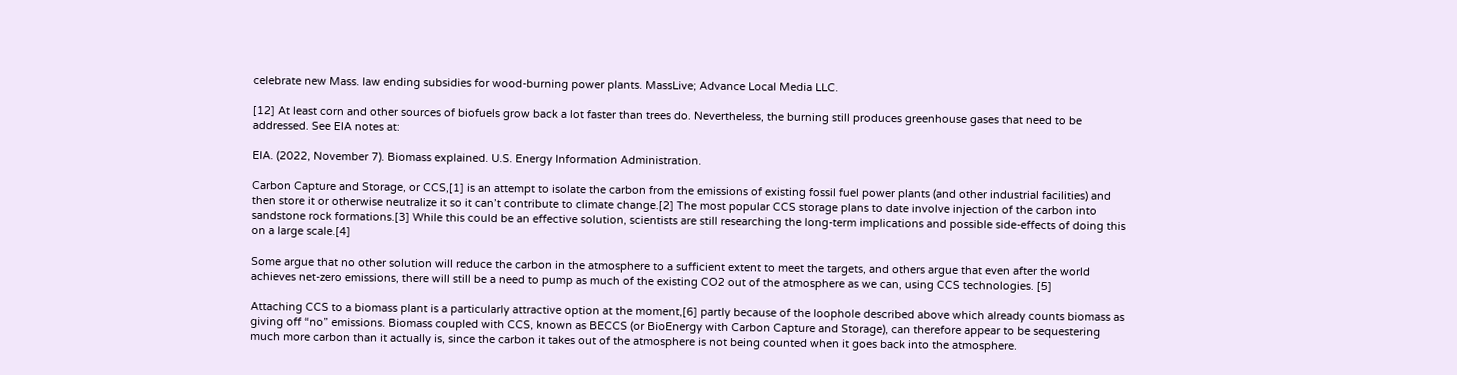celebrate new Mass. law ending subsidies for wood-burning power plants. MassLive; Advance Local Media LLC.

[12] At least corn and other sources of biofuels grow back a lot faster than trees do. Nevertheless, the burning still produces greenhouse gases that need to be addressed. See EIA notes at:

EIA. (2022, November 7). Biomass explained. U.S. Energy Information Administration.

Carbon Capture and Storage, or CCS,[1] is an attempt to isolate the carbon from the emissions of existing fossil fuel power plants (and other industrial facilities) and then store it or otherwise neutralize it so it can’t contribute to climate change.[2] The most popular CCS storage plans to date involve injection of the carbon into sandstone rock formations.[3] While this could be an effective solution, scientists are still researching the long-term implications and possible side-effects of doing this on a large scale.[4]

Some argue that no other solution will reduce the carbon in the atmosphere to a sufficient extent to meet the targets, and others argue that even after the world achieves net-zero emissions, there will still be a need to pump as much of the existing CO2 out of the atmosphere as we can, using CCS technologies. [5]

Attaching CCS to a biomass plant is a particularly attractive option at the moment,[6] partly because of the loophole described above which already counts biomass as giving off “no” emissions. Biomass coupled with CCS, known as BECCS (or BioEnergy with Carbon Capture and Storage), can therefore appear to be sequestering much more carbon than it actually is, since the carbon it takes out of the atmosphere is not being counted when it goes back into the atmosphere.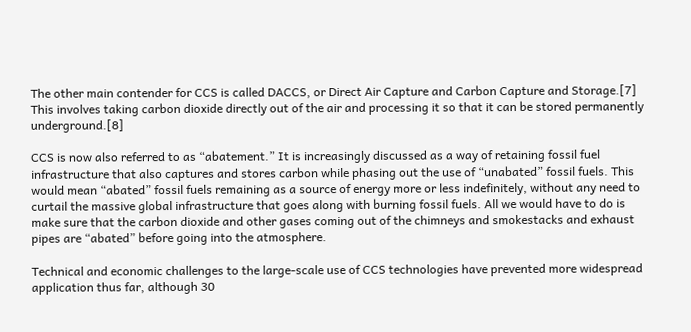The other main contender for CCS is called DACCS, or Direct Air Capture and Carbon Capture and Storage.[7] This involves taking carbon dioxide directly out of the air and processing it so that it can be stored permanently underground.[8]

CCS is now also referred to as “abatement.” It is increasingly discussed as a way of retaining fossil fuel infrastructure that also captures and stores carbon while phasing out the use of “unabated” fossil fuels. This would mean “abated” fossil fuels remaining as a source of energy more or less indefinitely, without any need to curtail the massive global infrastructure that goes along with burning fossil fuels. All we would have to do is make sure that the carbon dioxide and other gases coming out of the chimneys and smokestacks and exhaust pipes are “abated” before going into the atmosphere.

Technical and economic challenges to the large-scale use of CCS technologies have prevented more widespread application thus far, although 30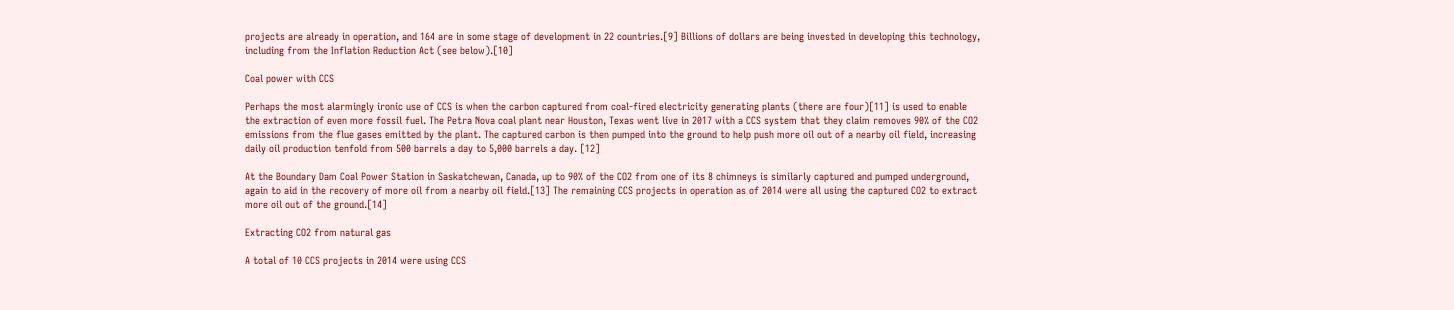projects are already in operation, and 164 are in some stage of development in 22 countries.[9] Billions of dollars are being invested in developing this technology, including from the Inflation Reduction Act (see below).[10]

Coal power with CCS

Perhaps the most alarmingly ironic use of CCS is when the carbon captured from coal-fired electricity generating plants (there are four)[11] is used to enable the extraction of even more fossil fuel. The Petra Nova coal plant near Houston, Texas went live in 2017 with a CCS system that they claim removes 90% of the CO2 emissions from the flue gases emitted by the plant. The captured carbon is then pumped into the ground to help push more oil out of a nearby oil field, increasing daily oil production tenfold from 500 barrels a day to 5,000 barrels a day. [12]

At the Boundary Dam Coal Power Station in Saskatchewan, Canada, up to 90% of the CO2 from one of its 8 chimneys is similarly captured and pumped underground, again to aid in the recovery of more oil from a nearby oil field.[13] The remaining CCS projects in operation as of 2014 were all using the captured CO2 to extract more oil out of the ground.[14]

Extracting CO2 from natural gas

A total of 10 CCS projects in 2014 were using CCS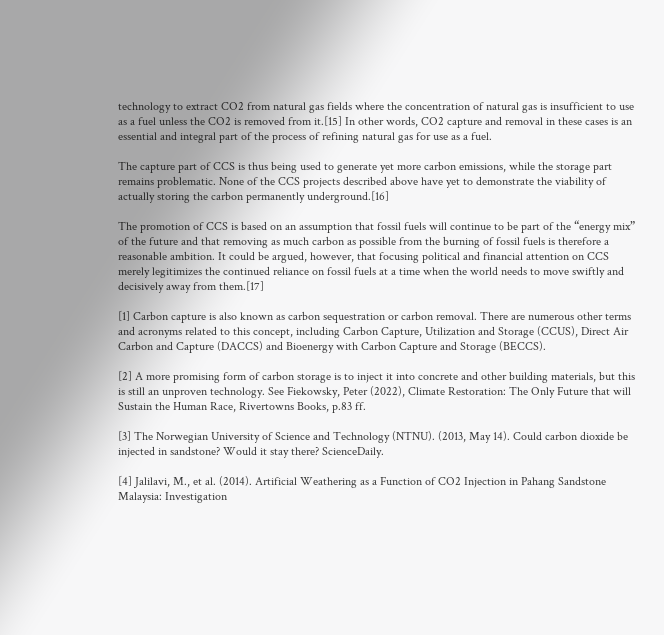technology to extract CO2 from natural gas fields where the concentration of natural gas is insufficient to use as a fuel unless the CO2 is removed from it.[15] In other words, CO2 capture and removal in these cases is an essential and integral part of the process of refining natural gas for use as a fuel.

The capture part of CCS is thus being used to generate yet more carbon emissions, while the storage part remains problematic. None of the CCS projects described above have yet to demonstrate the viability of actually storing the carbon permanently underground.[16]

The promotion of CCS is based on an assumption that fossil fuels will continue to be part of the “energy mix” of the future and that removing as much carbon as possible from the burning of fossil fuels is therefore a reasonable ambition. It could be argued, however, that focusing political and financial attention on CCS merely legitimizes the continued reliance on fossil fuels at a time when the world needs to move swiftly and decisively away from them.[17]

[1] Carbon capture is also known as carbon sequestration or carbon removal. There are numerous other terms and acronyms related to this concept, including Carbon Capture, Utilization and Storage (CCUS), Direct Air Carbon and Capture (DACCS) and Bioenergy with Carbon Capture and Storage (BECCS).

[2] A more promising form of carbon storage is to inject it into concrete and other building materials, but this is still an unproven technology. See Fiekowsky, Peter (2022), Climate Restoration: The Only Future that will Sustain the Human Race, Rivertowns Books, p.83 ff.

[3] The Norwegian University of Science and Technology (NTNU). (2013, May 14). Could carbon dioxide be injected in sandstone? Would it stay there? ScienceDaily.

[4] Jalilavi, M., et al. (2014). Artificial Weathering as a Function of CO2 Injection in Pahang Sandstone Malaysia: Investigation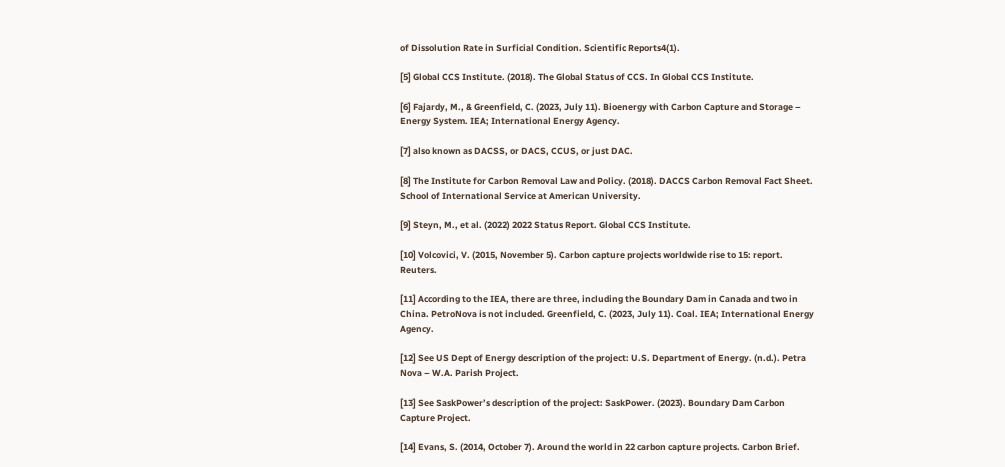of Dissolution Rate in Surficial Condition. Scientific Reports4(1).

[5] Global CCS Institute. (2018). The Global Status of CCS. In Global CCS Institute.

[6] Fajardy, M., & Greenfield, C. (2023, July 11). Bioenergy with Carbon Capture and Storage – Energy System. IEA; International Energy Agency.

[7] also known as DACSS, or DACS, CCUS, or just DAC.

[8] The Institute for Carbon Removal Law and Policy. (2018). DACCS Carbon Removal Fact Sheet. School of International Service at American University.

[9] Steyn, M., et al. (2022) 2022 Status Report. Global CCS Institute.

[10] Volcovici, V. (2015, November 5). Carbon capture projects worldwide rise to 15: report. Reuters.

[11] According to the IEA, there are three, including the Boundary Dam in Canada and two in China. PetroNova is not included. Greenfield, C. (2023, July 11). Coal. IEA; International Energy Agency.

[12] See US Dept of Energy description of the project: U.S. Department of Energy. (n.d.). Petra Nova – W.A. Parish Project.

[13] See SaskPower’s description of the project: SaskPower. (2023). Boundary Dam Carbon Capture Project.

[14] Evans, S. (2014, October 7). Around the world in 22 carbon capture projects. Carbon Brief.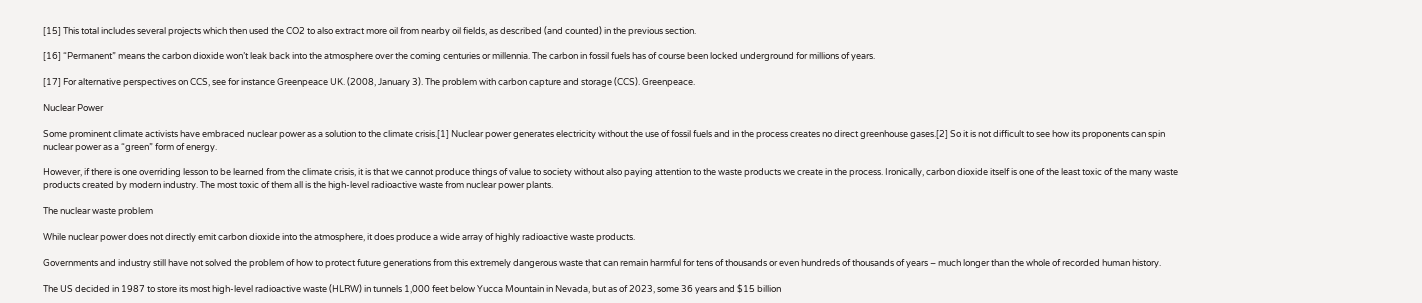[15] This total includes several projects which then used the CO2 to also extract more oil from nearby oil fields, as described (and counted) in the previous section.

[16] “Permanent” means the carbon dioxide won’t leak back into the atmosphere over the coming centuries or millennia. The carbon in fossil fuels has of course been locked underground for millions of years.

[17] For alternative perspectives on CCS, see for instance Greenpeace UK. (2008, January 3). The problem with carbon capture and storage (CCS). Greenpeace.

Nuclear Power

Some prominent climate activists have embraced nuclear power as a solution to the climate crisis.[1] Nuclear power generates electricity without the use of fossil fuels and in the process creates no direct greenhouse gases.[2] So it is not difficult to see how its proponents can spin nuclear power as a “green” form of energy.

However, if there is one overriding lesson to be learned from the climate crisis, it is that we cannot produce things of value to society without also paying attention to the waste products we create in the process. Ironically, carbon dioxide itself is one of the least toxic of the many waste products created by modern industry. The most toxic of them all is the high-level radioactive waste from nuclear power plants.

The nuclear waste problem

While nuclear power does not directly emit carbon dioxide into the atmosphere, it does produce a wide array of highly radioactive waste products.

Governments and industry still have not solved the problem of how to protect future generations from this extremely dangerous waste that can remain harmful for tens of thousands or even hundreds of thousands of years – much longer than the whole of recorded human history.

The US decided in 1987 to store its most high-level radioactive waste (HLRW) in tunnels 1,000 feet below Yucca Mountain in Nevada, but as of 2023, some 36 years and $15 billion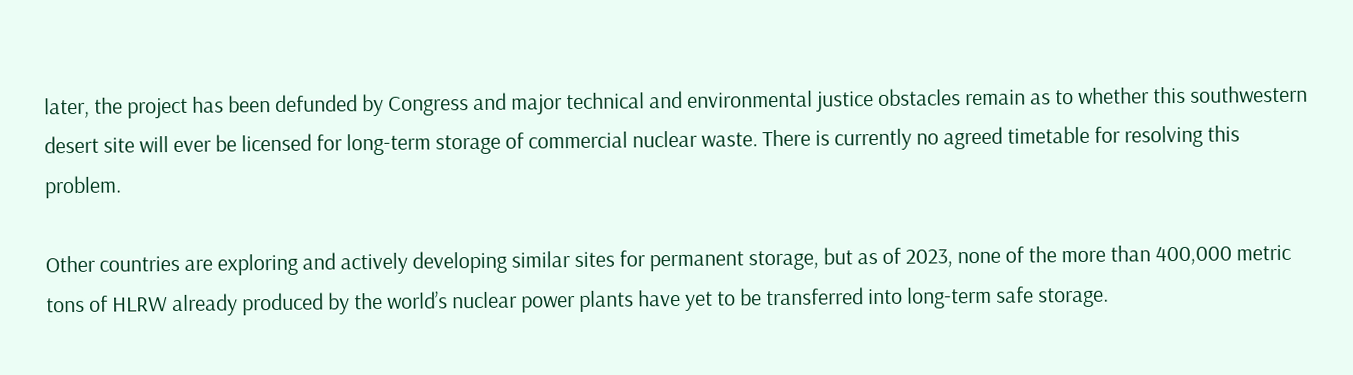later, the project has been defunded by Congress and major technical and environmental justice obstacles remain as to whether this southwestern desert site will ever be licensed for long-term storage of commercial nuclear waste. There is currently no agreed timetable for resolving this problem.

Other countries are exploring and actively developing similar sites for permanent storage, but as of 2023, none of the more than 400,000 metric tons of HLRW already produced by the world’s nuclear power plants have yet to be transferred into long-term safe storage.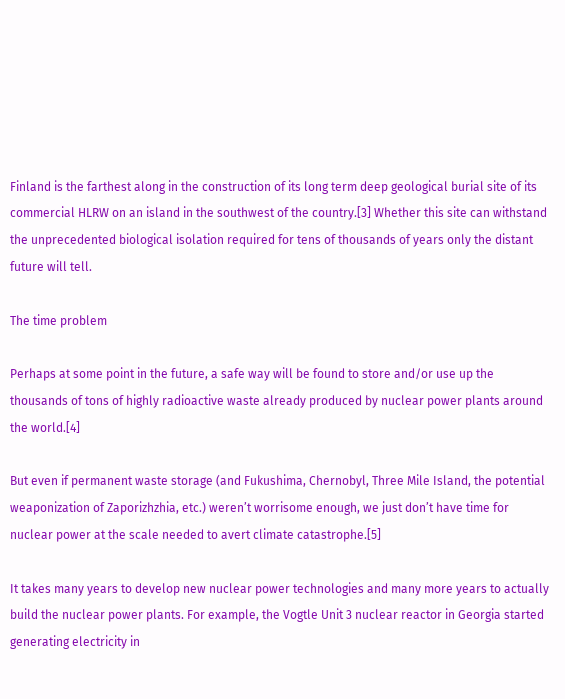Finland is the farthest along in the construction of its long term deep geological burial site of its commercial HLRW on an island in the southwest of the country.[3] Whether this site can withstand the unprecedented biological isolation required for tens of thousands of years only the distant future will tell.

The time problem

Perhaps at some point in the future, a safe way will be found to store and/or use up the thousands of tons of highly radioactive waste already produced by nuclear power plants around the world.[4]

But even if permanent waste storage (and Fukushima, Chernobyl, Three Mile Island, the potential weaponization of Zaporizhzhia, etc.) weren’t worrisome enough, we just don’t have time for nuclear power at the scale needed to avert climate catastrophe.[5]

It takes many years to develop new nuclear power technologies and many more years to actually build the nuclear power plants. For example, the Vogtle Unit 3 nuclear reactor in Georgia started generating electricity in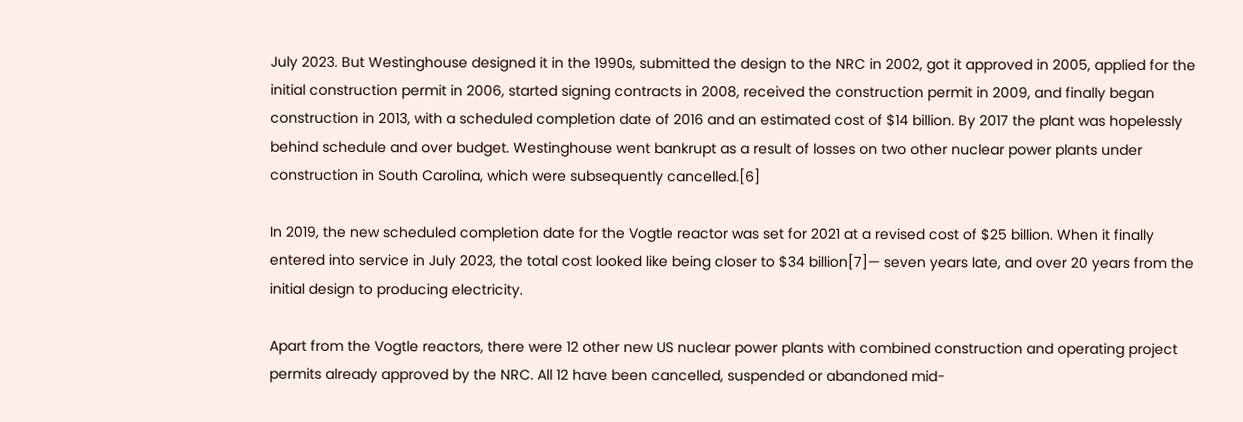July 2023. But Westinghouse designed it in the 1990s, submitted the design to the NRC in 2002, got it approved in 2005, applied for the initial construction permit in 2006, started signing contracts in 2008, received the construction permit in 2009, and finally began construction in 2013, with a scheduled completion date of 2016 and an estimated cost of $14 billion. By 2017 the plant was hopelessly behind schedule and over budget. Westinghouse went bankrupt as a result of losses on two other nuclear power plants under construction in South Carolina, which were subsequently cancelled.[6]

In 2019, the new scheduled completion date for the Vogtle reactor was set for 2021 at a revised cost of $25 billion. When it finally entered into service in July 2023, the total cost looked like being closer to $34 billion[7]— seven years late, and over 20 years from the initial design to producing electricity.

Apart from the Vogtle reactors, there were 12 other new US nuclear power plants with combined construction and operating project permits already approved by the NRC. All 12 have been cancelled, suspended or abandoned mid-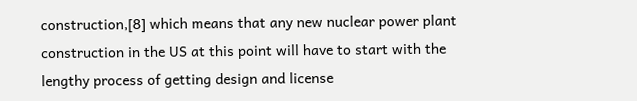construction,[8] which means that any new nuclear power plant construction in the US at this point will have to start with the lengthy process of getting design and license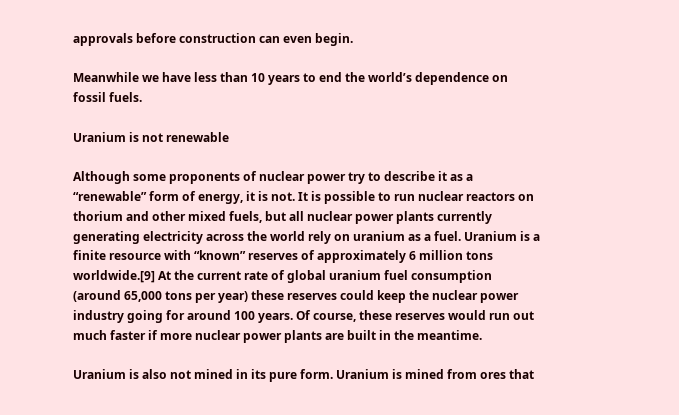approvals before construction can even begin.

Meanwhile we have less than 10 years to end the world’s dependence on fossil fuels.

Uranium is not renewable

Although some proponents of nuclear power try to describe it as a “renewable” form of energy, it is not. It is possible to run nuclear reactors on thorium and other mixed fuels, but all nuclear power plants currently generating electricity across the world rely on uranium as a fuel. Uranium is a finite resource with “known” reserves of approximately 6 million tons worldwide.[9] At the current rate of global uranium fuel consumption (around 65,000 tons per year) these reserves could keep the nuclear power industry going for around 100 years. Of course, these reserves would run out much faster if more nuclear power plants are built in the meantime.

Uranium is also not mined in its pure form. Uranium is mined from ores that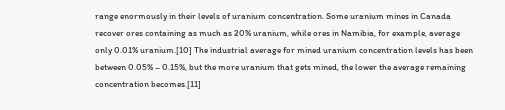range enormously in their levels of uranium concentration. Some uranium mines in Canada recover ores containing as much as 20% uranium, while ores in Namibia, for example, average only 0.01% uranium.[10] The industrial average for mined uranium concentration levels has been between 0.05% – 0.15%, but the more uranium that gets mined, the lower the average remaining concentration becomes.[11]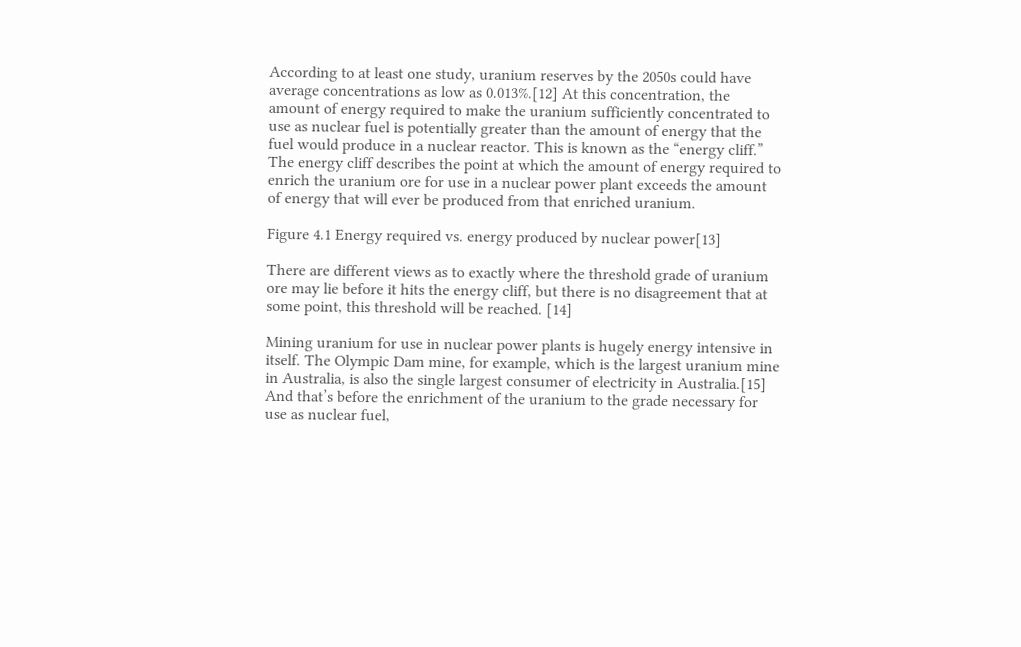According to at least one study, uranium reserves by the 2050s could have average concentrations as low as 0.013%.[12] At this concentration, the amount of energy required to make the uranium sufficiently concentrated to use as nuclear fuel is potentially greater than the amount of energy that the fuel would produce in a nuclear reactor. This is known as the “energy cliff.” The energy cliff describes the point at which the amount of energy required to enrich the uranium ore for use in a nuclear power plant exceeds the amount of energy that will ever be produced from that enriched uranium.

Figure 4.1 Energy required vs. energy produced by nuclear power[13]

There are different views as to exactly where the threshold grade of uranium ore may lie before it hits the energy cliff, but there is no disagreement that at some point, this threshold will be reached. [14]

Mining uranium for use in nuclear power plants is hugely energy intensive in itself. The Olympic Dam mine, for example, which is the largest uranium mine in Australia, is also the single largest consumer of electricity in Australia.[15] And that’s before the enrichment of the uranium to the grade necessary for use as nuclear fuel,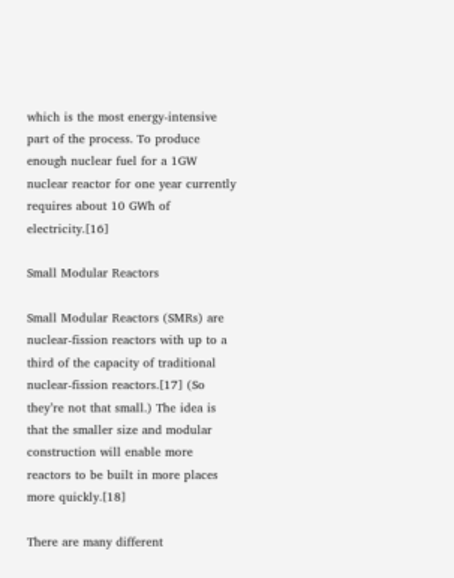which is the most energy-intensive part of the process. To produce enough nuclear fuel for a 1GW nuclear reactor for one year currently requires about 10 GWh of electricity.[16]

Small Modular Reactors

Small Modular Reactors (SMRs) are nuclear-fission reactors with up to a third of the capacity of traditional nuclear-fission reactors.[17] (So they’re not that small.) The idea is that the smaller size and modular construction will enable more reactors to be built in more places more quickly.[18]

There are many different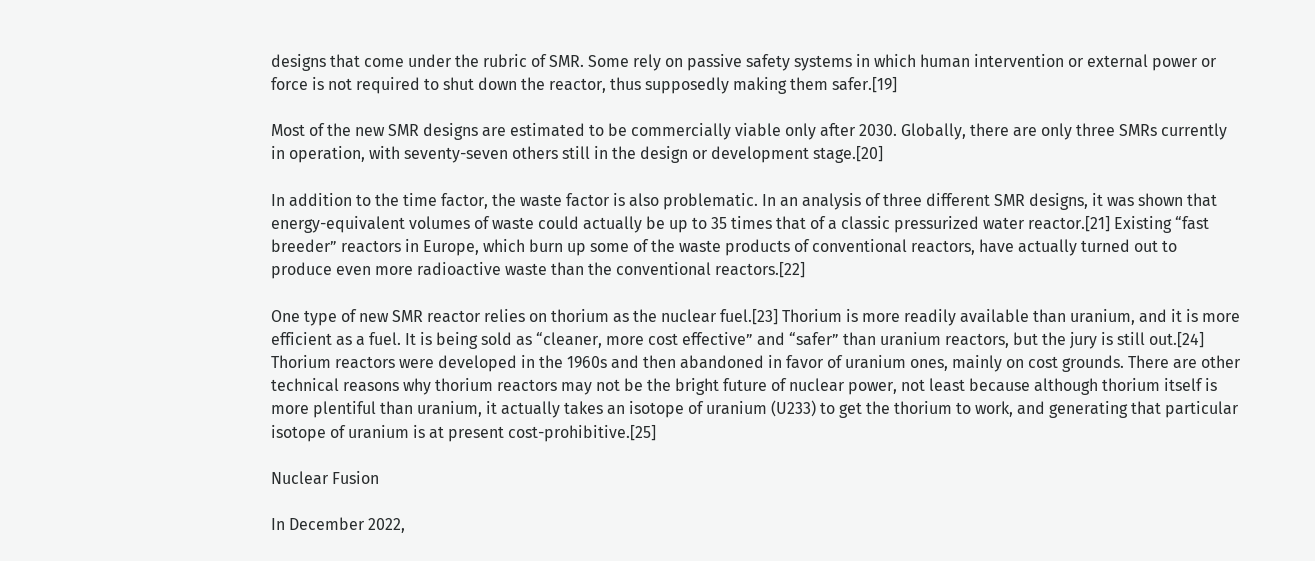designs that come under the rubric of SMR. Some rely on passive safety systems in which human intervention or external power or force is not required to shut down the reactor, thus supposedly making them safer.[19]

Most of the new SMR designs are estimated to be commercially viable only after 2030. Globally, there are only three SMRs currently in operation, with seventy-seven others still in the design or development stage.[20]

In addition to the time factor, the waste factor is also problematic. In an analysis of three different SMR designs, it was shown that energy-equivalent volumes of waste could actually be up to 35 times that of a classic pressurized water reactor.[21] Existing “fast breeder” reactors in Europe, which burn up some of the waste products of conventional reactors, have actually turned out to produce even more radioactive waste than the conventional reactors.[22]

One type of new SMR reactor relies on thorium as the nuclear fuel.[23] Thorium is more readily available than uranium, and it is more efficient as a fuel. It is being sold as “cleaner, more cost effective” and “safer” than uranium reactors, but the jury is still out.[24] Thorium reactors were developed in the 1960s and then abandoned in favor of uranium ones, mainly on cost grounds. There are other technical reasons why thorium reactors may not be the bright future of nuclear power, not least because although thorium itself is more plentiful than uranium, it actually takes an isotope of uranium (U233) to get the thorium to work, and generating that particular isotope of uranium is at present cost-prohibitive.[25]

Nuclear Fusion

In December 2022,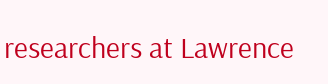researchers at Lawrence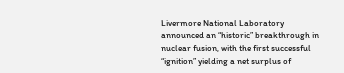Livermore National Laboratory announced an “historic” breakthrough in nuclear fusion, with the first successful “ignition” yielding a net surplus of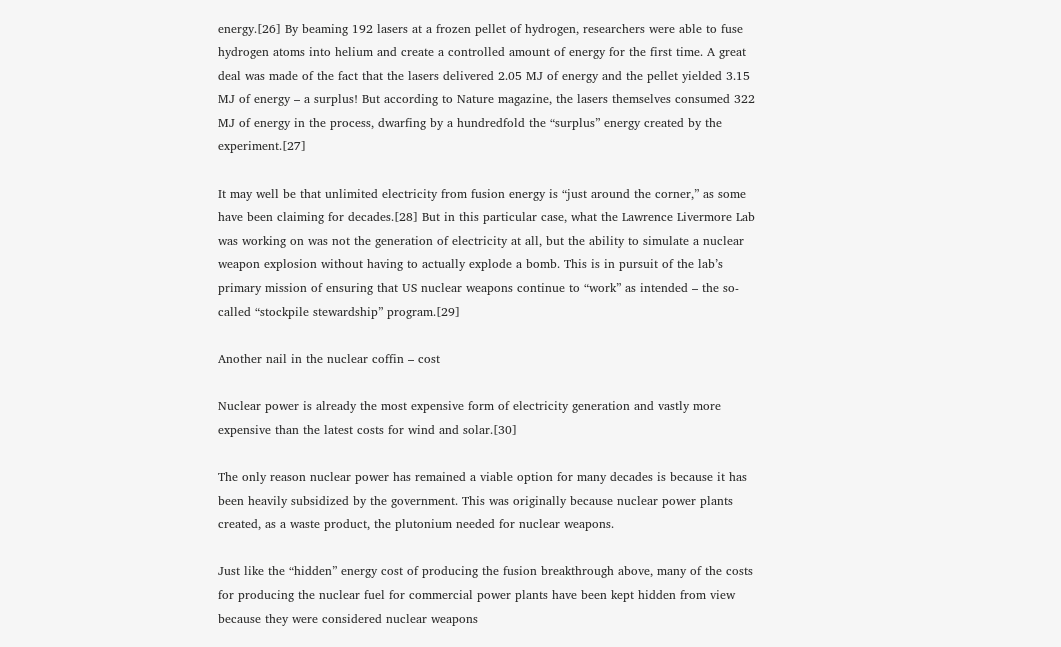energy.[26] By beaming 192 lasers at a frozen pellet of hydrogen, researchers were able to fuse hydrogen atoms into helium and create a controlled amount of energy for the first time. A great deal was made of the fact that the lasers delivered 2.05 MJ of energy and the pellet yielded 3.15 MJ of energy – a surplus! But according to Nature magazine, the lasers themselves consumed 322 MJ of energy in the process, dwarfing by a hundredfold the “surplus” energy created by the experiment.[27]

It may well be that unlimited electricity from fusion energy is “just around the corner,” as some have been claiming for decades.[28] But in this particular case, what the Lawrence Livermore Lab was working on was not the generation of electricity at all, but the ability to simulate a nuclear weapon explosion without having to actually explode a bomb. This is in pursuit of the lab’s primary mission of ensuring that US nuclear weapons continue to “work” as intended – the so-called “stockpile stewardship” program.[29]

Another nail in the nuclear coffin – cost

Nuclear power is already the most expensive form of electricity generation and vastly more expensive than the latest costs for wind and solar.[30]

The only reason nuclear power has remained a viable option for many decades is because it has been heavily subsidized by the government. This was originally because nuclear power plants created, as a waste product, the plutonium needed for nuclear weapons.

Just like the “hidden” energy cost of producing the fusion breakthrough above, many of the costs for producing the nuclear fuel for commercial power plants have been kept hidden from view because they were considered nuclear weapons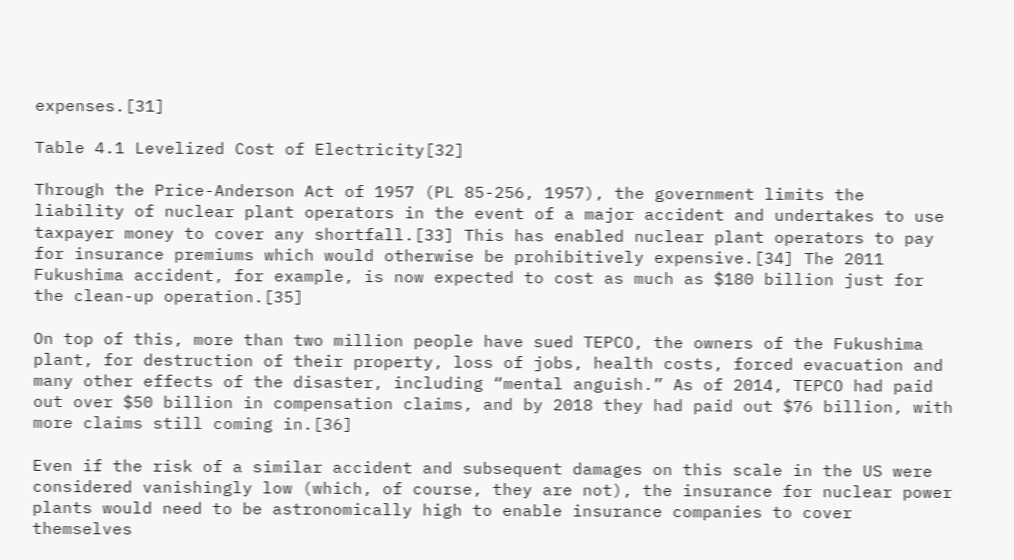expenses.[31]

Table 4.1 Levelized Cost of Electricity[32]

Through the Price-Anderson Act of 1957 (PL 85-256, 1957), the government limits the liability of nuclear plant operators in the event of a major accident and undertakes to use taxpayer money to cover any shortfall.[33] This has enabled nuclear plant operators to pay for insurance premiums which would otherwise be prohibitively expensive.[34] The 2011 Fukushima accident, for example, is now expected to cost as much as $180 billion just for the clean-up operation.[35]

On top of this, more than two million people have sued TEPCO, the owners of the Fukushima plant, for destruction of their property, loss of jobs, health costs, forced evacuation and many other effects of the disaster, including “mental anguish.” As of 2014, TEPCO had paid out over $50 billion in compensation claims, and by 2018 they had paid out $76 billion, with more claims still coming in.[36]

Even if the risk of a similar accident and subsequent damages on this scale in the US were considered vanishingly low (which, of course, they are not), the insurance for nuclear power plants would need to be astronomically high to enable insurance companies to cover themselves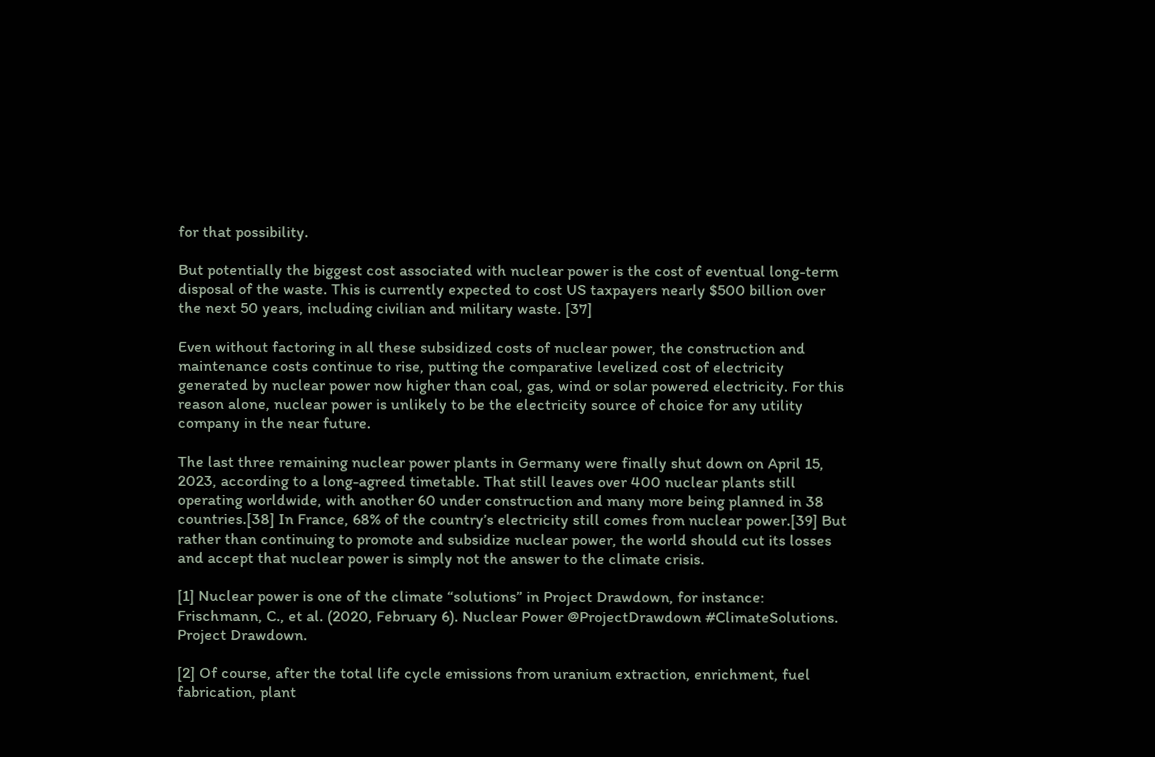for that possibility.

But potentially the biggest cost associated with nuclear power is the cost of eventual long-term disposal of the waste. This is currently expected to cost US taxpayers nearly $500 billion over the next 50 years, including civilian and military waste. [37]

Even without factoring in all these subsidized costs of nuclear power, the construction and maintenance costs continue to rise, putting the comparative levelized cost of electricity generated by nuclear power now higher than coal, gas, wind or solar powered electricity. For this reason alone, nuclear power is unlikely to be the electricity source of choice for any utility company in the near future.

The last three remaining nuclear power plants in Germany were finally shut down on April 15, 2023, according to a long-agreed timetable. That still leaves over 400 nuclear plants still operating worldwide, with another 60 under construction and many more being planned in 38 countries.[38] In France, 68% of the country’s electricity still comes from nuclear power.[39] But rather than continuing to promote and subsidize nuclear power, the world should cut its losses and accept that nuclear power is simply not the answer to the climate crisis.

[1] Nuclear power is one of the climate “solutions” in Project Drawdown, for instance: Frischmann, C., et al. (2020, February 6). Nuclear Power @ProjectDrawdown #ClimateSolutions. Project Drawdown.

[2] Of course, after the total life cycle emissions from uranium extraction, enrichment, fuel fabrication, plant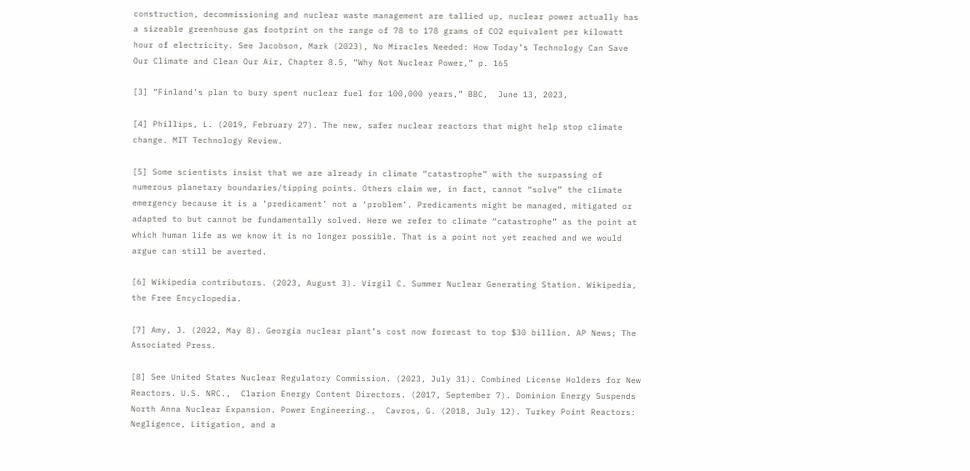construction, decommissioning and nuclear waste management are tallied up, nuclear power actually has a sizeable greenhouse gas footprint on the range of 78 to 178 grams of CO2 equivalent per kilowatt hour of electricity. See Jacobson, Mark (2023), No Miracles Needed: How Today’s Technology Can Save Our Climate and Clean Our Air, Chapter 8.5, “Why Not Nuclear Power,” p. 165

[3] “Finland’s plan to bury spent nuclear fuel for 100,000 years,” BBC,  June 13, 2023,

[4] Phillips, L. (2019, February 27). The new, safer nuclear reactors that might help stop climate change. MIT Technology Review.

[5] Some scientists insist that we are already in climate “catastrophe” with the surpassing of numerous planetary boundaries/tipping points. Others claim we, in fact, cannot “solve” the climate emergency because it is a ‘predicament’ not a ‘problem’. Predicaments might be managed, mitigated or adapted to but cannot be fundamentally solved. Here we refer to climate “catastrophe” as the point at which human life as we know it is no longer possible. That is a point not yet reached and we would argue can still be averted.

[6] Wikipedia contributors. (2023, August 3). Virgil C. Summer Nuclear Generating Station. Wikipedia, the Free Encyclopedia.

[7] Amy, J. (2022, May 8). Georgia nuclear plant’s cost now forecast to top $30 billion. AP News; The Associated Press.

[8] See United States Nuclear Regulatory Commission. (2023, July 31). Combined License Holders for New Reactors. U.S. NRC.,  Clarion Energy Content Directors. (2017, September 7). Dominion Energy Suspends North Anna Nuclear Expansion. Power Engineering.,  Cavros, G. (2018, July 12). Turkey Point Reactors: Negligence, Litigation, and a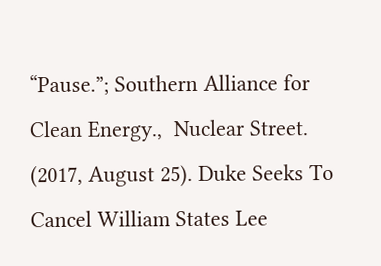“Pause.”; Southern Alliance for Clean Energy.,  Nuclear Street. (2017, August 25). Duke Seeks To Cancel William States Lee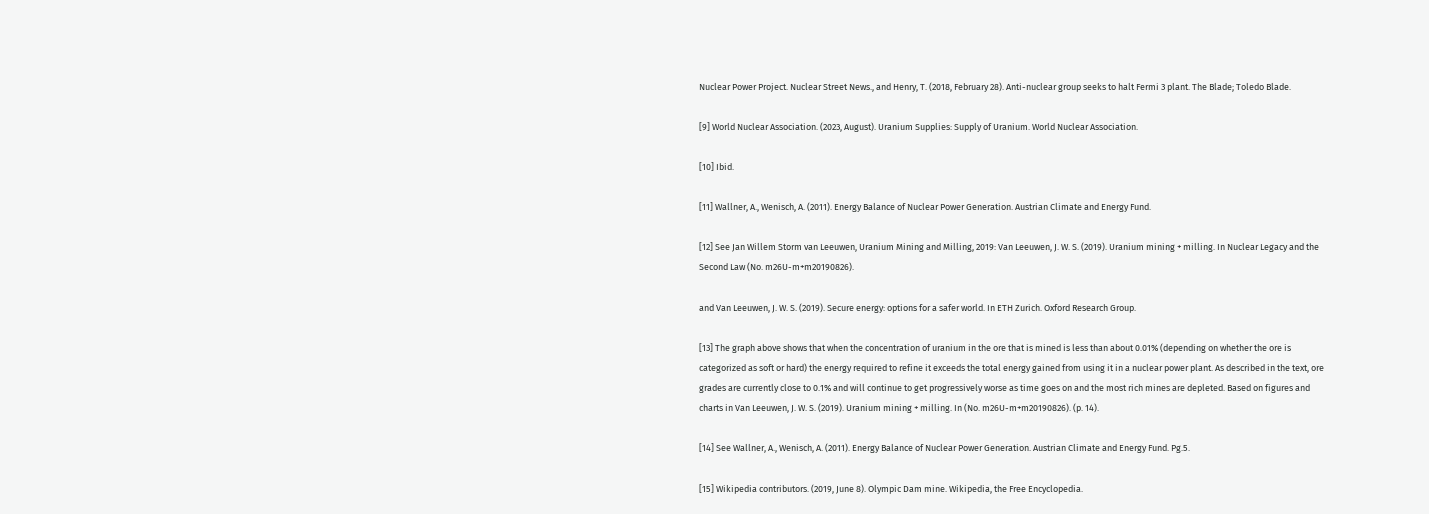Nuclear Power Project. Nuclear Street News., and Henry, T. (2018, February 28). Anti-nuclear group seeks to halt Fermi 3 plant. The Blade; Toledo Blade.

[9] World Nuclear Association. (2023, August). Uranium Supplies: Supply of Uranium. World Nuclear Association.

[10] Ibid.

[11] Wallner, A., Wenisch, A. (2011). Energy Balance of Nuclear Power Generation. Austrian Climate and Energy Fund.

[12] See Jan Willem Storm van Leeuwen, Uranium Mining and Milling, 2019: Van Leeuwen, J. W. S. (2019). Uranium mining + milling. In Nuclear Legacy and the Second Law (No. m26U-m+m20190826).

and Van Leeuwen, J. W. S. (2019). Secure energy: options for a safer world. In ETH Zurich. Oxford Research Group.

[13] The graph above shows that when the concentration of uranium in the ore that is mined is less than about 0.01% (depending on whether the ore is categorized as soft or hard) the energy required to refine it exceeds the total energy gained from using it in a nuclear power plant. As described in the text, ore grades are currently close to 0.1% and will continue to get progressively worse as time goes on and the most rich mines are depleted. Based on figures and charts in Van Leeuwen, J. W. S. (2019). Uranium mining + milling. In (No. m26U-m+m20190826). (p. 14).

[14] See Wallner, A., Wenisch, A. (2011). Energy Balance of Nuclear Power Generation. Austrian Climate and Energy Fund. Pg.5.

[15] Wikipedia contributors. (2019, June 8). Olympic Dam mine. Wikipedia, the Free Encyclopedia.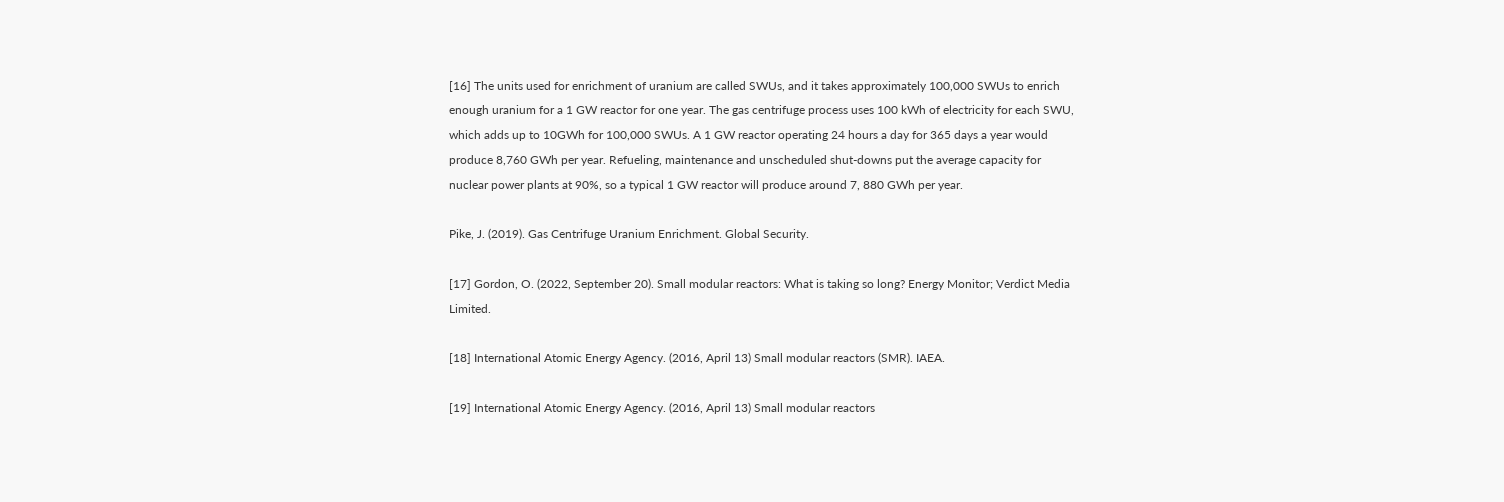[16] The units used for enrichment of uranium are called SWUs, and it takes approximately 100,000 SWUs to enrich enough uranium for a 1 GW reactor for one year. The gas centrifuge process uses 100 kWh of electricity for each SWU, which adds up to 10GWh for 100,000 SWUs. A 1 GW reactor operating 24 hours a day for 365 days a year would produce 8,760 GWh per year. Refueling, maintenance and unscheduled shut-downs put the average capacity for nuclear power plants at 90%, so a typical 1 GW reactor will produce around 7, 880 GWh per year.

Pike, J. (2019). Gas Centrifuge Uranium Enrichment. Global Security.

[17] Gordon, O. (2022, September 20). Small modular reactors: What is taking so long? Energy Monitor; Verdict Media Limited.

[18] International Atomic Energy Agency. (2016, April 13) Small modular reactors (SMR). IAEA.

[19] International Atomic Energy Agency. (2016, April 13) Small modular reactors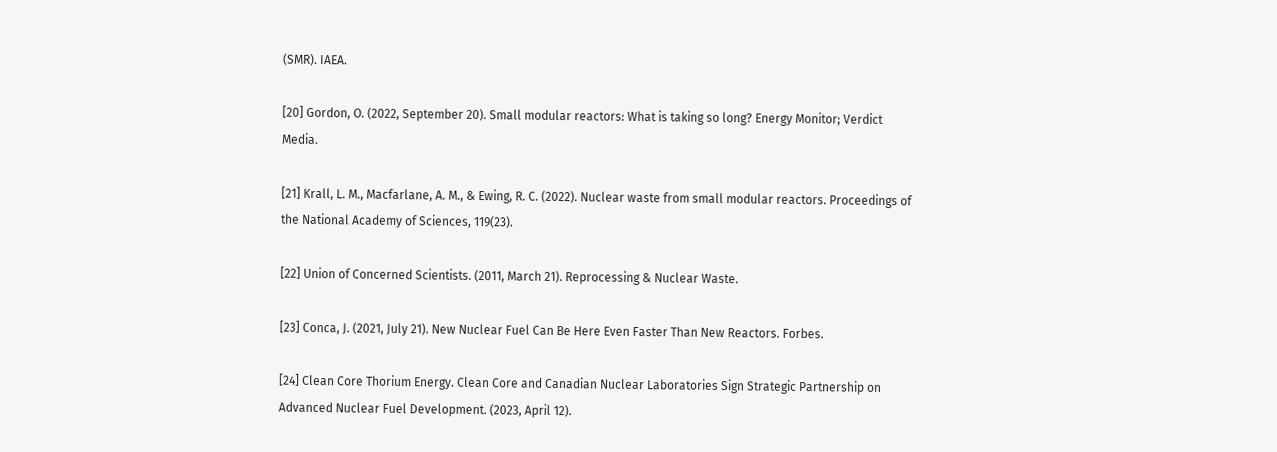(SMR). IAEA.

[20] Gordon, O. (2022, September 20). Small modular reactors: What is taking so long? Energy Monitor; Verdict Media.

[21] Krall, L. M., Macfarlane, A. M., & Ewing, R. C. (2022). Nuclear waste from small modular reactors. Proceedings of the National Academy of Sciences, 119(23).

[22] Union of Concerned Scientists. (2011, March 21). Reprocessing & Nuclear Waste.

[23] Conca, J. (2021, July 21). New Nuclear Fuel Can Be Here Even Faster Than New Reactors. Forbes.

[24] Clean Core Thorium Energy. Clean Core and Canadian Nuclear Laboratories Sign Strategic Partnership on Advanced Nuclear Fuel Development. (2023, April 12).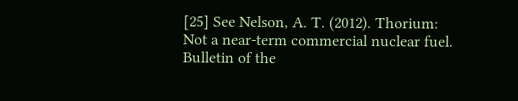[25] See Nelson, A. T. (2012). Thorium: Not a near-term commercial nuclear fuel. Bulletin of the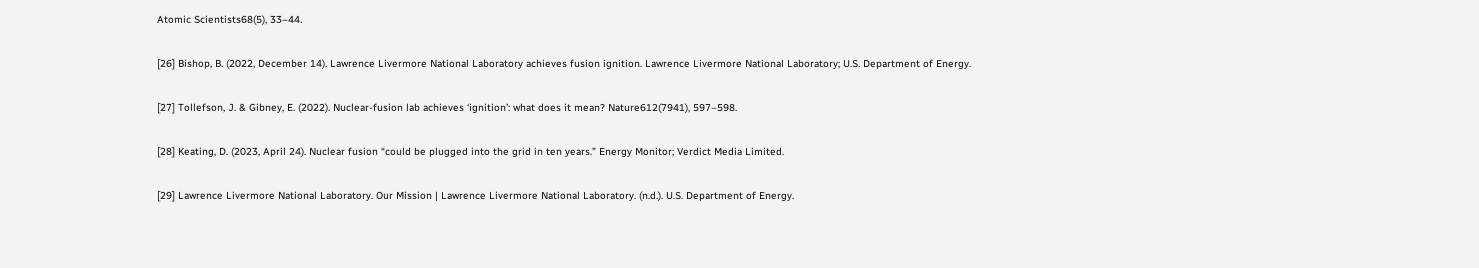Atomic Scientists68(5), 33–44.

[26] Bishop, B. (2022, December 14). Lawrence Livermore National Laboratory achieves fusion ignition. Lawrence Livermore National Laboratory; U.S. Department of Energy.

[27] Tollefson, J. & Gibney, E. (2022). Nuclear-fusion lab achieves ‘ignition’: what does it mean? Nature612(7941), 597–598.

[28] Keating, D. (2023, April 24). Nuclear fusion “could be plugged into the grid in ten years.” Energy Monitor; Verdict Media Limited.

[29] Lawrence Livermore National Laboratory. Our Mission | Lawrence Livermore National Laboratory. (n.d.). U.S. Department of Energy.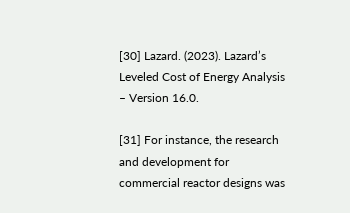[30] Lazard. (2023). Lazard’s Leveled Cost of Energy Analysis – Version 16.0.

[31] For instance, the research and development for commercial reactor designs was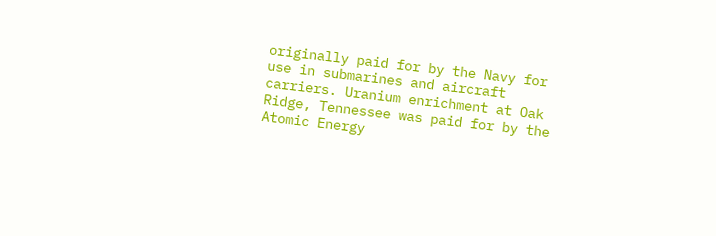originally paid for by the Navy for use in submarines and aircraft carriers. Uranium enrichment at Oak Ridge, Tennessee was paid for by the Atomic Energy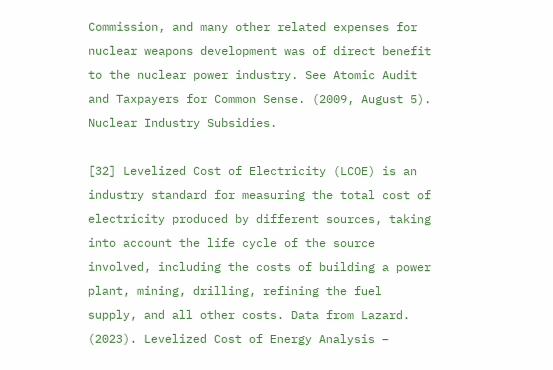Commission, and many other related expenses for nuclear weapons development was of direct benefit to the nuclear power industry. See Atomic Audit and Taxpayers for Common Sense. (2009, August 5). Nuclear Industry Subsidies.

[32] Levelized Cost of Electricity (LCOE) is an industry standard for measuring the total cost of electricity produced by different sources, taking into account the life cycle of the source involved, including the costs of building a power plant, mining, drilling, refining the fuel supply, and all other costs. Data from Lazard. (2023). Levelized Cost of Energy Analysis –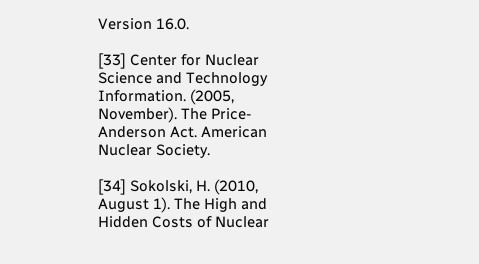Version 16.0.

[33] Center for Nuclear Science and Technology Information. (2005, November). The Price-Anderson Act. American Nuclear Society.

[34] Sokolski, H. (2010, August 1). The High and Hidden Costs of Nuclear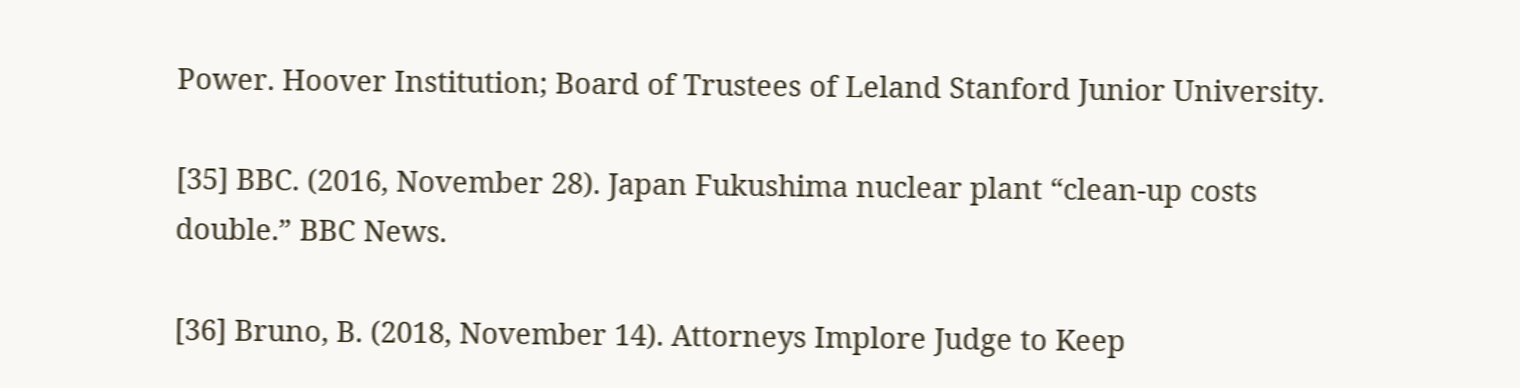Power. Hoover Institution; Board of Trustees of Leland Stanford Junior University.

[35] BBC. (2016, November 28). Japan Fukushima nuclear plant “clean-up costs double.” BBC News.

[36] Bruno, B. (2018, November 14). Attorneys Implore Judge to Keep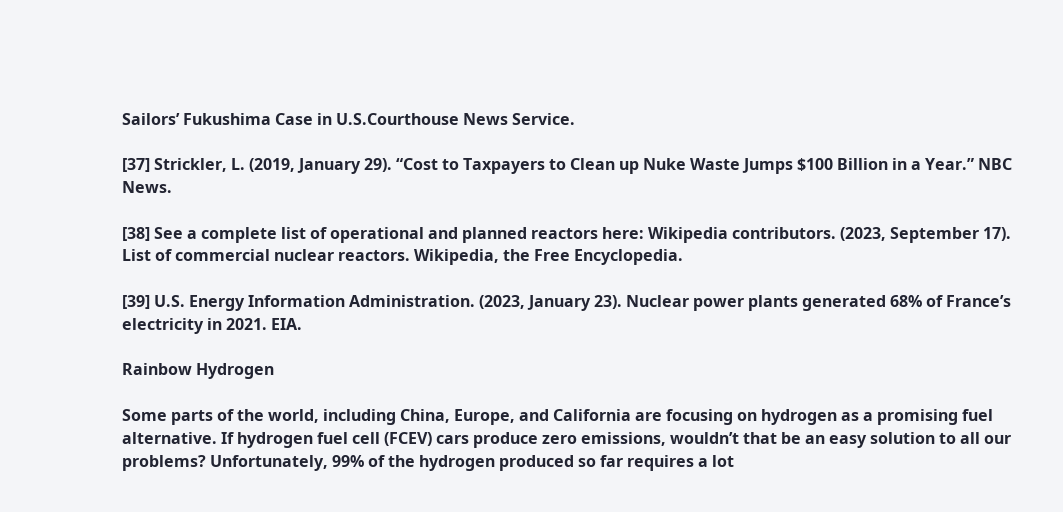Sailors’ Fukushima Case in U.S.Courthouse News Service.

[37] Strickler, L. (2019, January 29). “Cost to Taxpayers to Clean up Nuke Waste Jumps $100 Billion in a Year.” NBC News.

[38] See a complete list of operational and planned reactors here: Wikipedia contributors. (2023, September 17). List of commercial nuclear reactors. Wikipedia, the Free Encyclopedia.

[39] U.S. Energy Information Administration. (2023, January 23). Nuclear power plants generated 68% of France’s electricity in 2021. EIA.

Rainbow Hydrogen

Some parts of the world, including China, Europe, and California are focusing on hydrogen as a promising fuel alternative. If hydrogen fuel cell (FCEV) cars produce zero emissions, wouldn’t that be an easy solution to all our problems? Unfortunately, 99% of the hydrogen produced so far requires a lot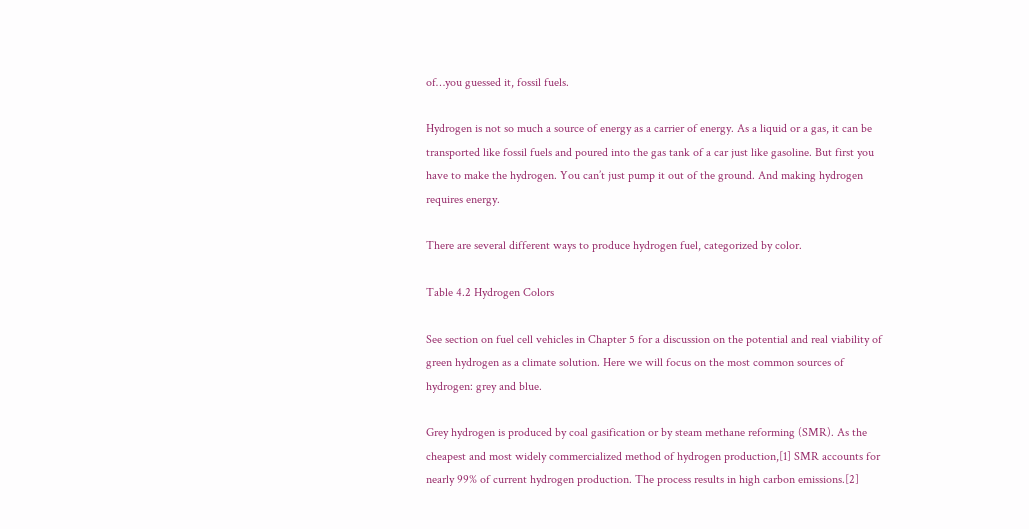of…you guessed it, fossil fuels.

Hydrogen is not so much a source of energy as a carrier of energy. As a liquid or a gas, it can be transported like fossil fuels and poured into the gas tank of a car just like gasoline. But first you have to make the hydrogen. You can’t just pump it out of the ground. And making hydrogen requires energy.

There are several different ways to produce hydrogen fuel, categorized by color.

Table 4.2 Hydrogen Colors

See section on fuel cell vehicles in Chapter 5 for a discussion on the potential and real viability of green hydrogen as a climate solution. Here we will focus on the most common sources of hydrogen: grey and blue.

Grey hydrogen is produced by coal gasification or by steam methane reforming (SMR). As the cheapest and most widely commercialized method of hydrogen production,[1] SMR accounts for nearly 99% of current hydrogen production. The process results in high carbon emissions.[2]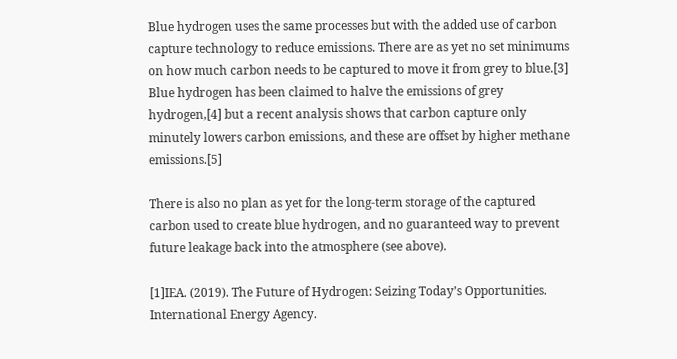Blue hydrogen uses the same processes but with the added use of carbon capture technology to reduce emissions. There are as yet no set minimums on how much carbon needs to be captured to move it from grey to blue.[3] Blue hydrogen has been claimed to halve the emissions of grey hydrogen,[4] but a recent analysis shows that carbon capture only minutely lowers carbon emissions, and these are offset by higher methane emissions.[5]

There is also no plan as yet for the long-term storage of the captured carbon used to create blue hydrogen, and no guaranteed way to prevent future leakage back into the atmosphere (see above).

[1]IEA. (2019). The Future of Hydrogen: Seizing Today’s Opportunities. International Energy Agency.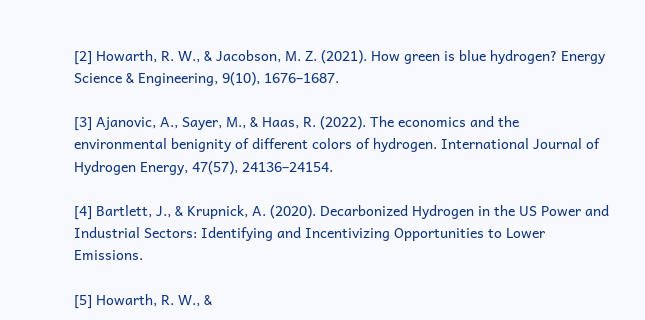[2] Howarth, R. W., & Jacobson, M. Z. (2021). How green is blue hydrogen? Energy Science & Engineering, 9(10), 1676–1687.

[3] Ajanovic, A., Sayer, M., & Haas, R. (2022). The economics and the environmental benignity of different colors of hydrogen. International Journal of Hydrogen Energy, 47(57), 24136–24154.

[4] Bartlett, J., & Krupnick, A. (2020). Decarbonized Hydrogen in the US Power and Industrial Sectors: Identifying and Incentivizing Opportunities to Lower Emissions.

[5] Howarth, R. W., &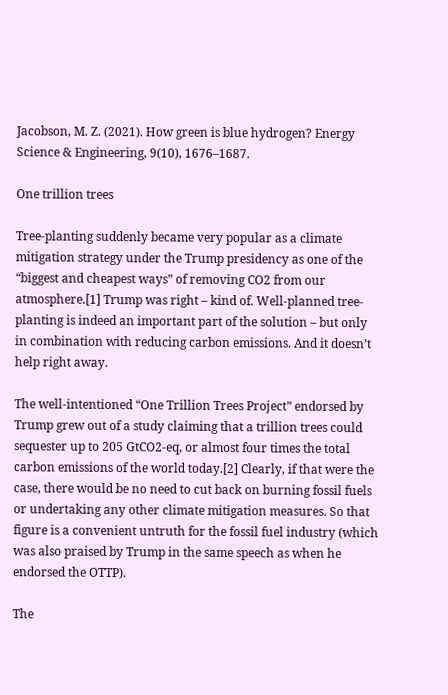Jacobson, M. Z. (2021). How green is blue hydrogen? Energy Science & Engineering, 9(10), 1676–1687.

One trillion trees

Tree-planting suddenly became very popular as a climate mitigation strategy under the Trump presidency as one of the “biggest and cheapest ways” of removing CO2 from our atmosphere.[1] Trump was right – kind of. Well-planned tree-planting is indeed an important part of the solution – but only in combination with reducing carbon emissions. And it doesn’t help right away.

The well-intentioned “One Trillion Trees Project” endorsed by Trump grew out of a study claiming that a trillion trees could sequester up to 205 GtCO2-eq, or almost four times the total carbon emissions of the world today.[2] Clearly, if that were the case, there would be no need to cut back on burning fossil fuels or undertaking any other climate mitigation measures. So that figure is a convenient untruth for the fossil fuel industry (which was also praised by Trump in the same speech as when he endorsed the OTTP).

The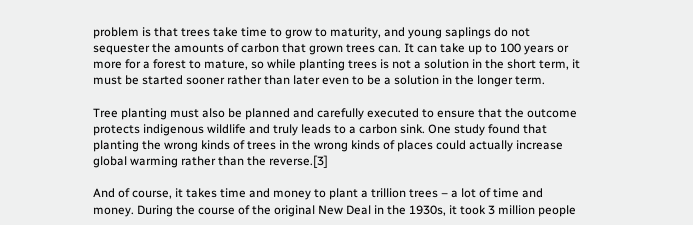problem is that trees take time to grow to maturity, and young saplings do not sequester the amounts of carbon that grown trees can. It can take up to 100 years or more for a forest to mature, so while planting trees is not a solution in the short term, it must be started sooner rather than later even to be a solution in the longer term.

Tree planting must also be planned and carefully executed to ensure that the outcome protects indigenous wildlife and truly leads to a carbon sink. One study found that planting the wrong kinds of trees in the wrong kinds of places could actually increase global warming rather than the reverse.[3]

And of course, it takes time and money to plant a trillion trees – a lot of time and money. During the course of the original New Deal in the 1930s, it took 3 million people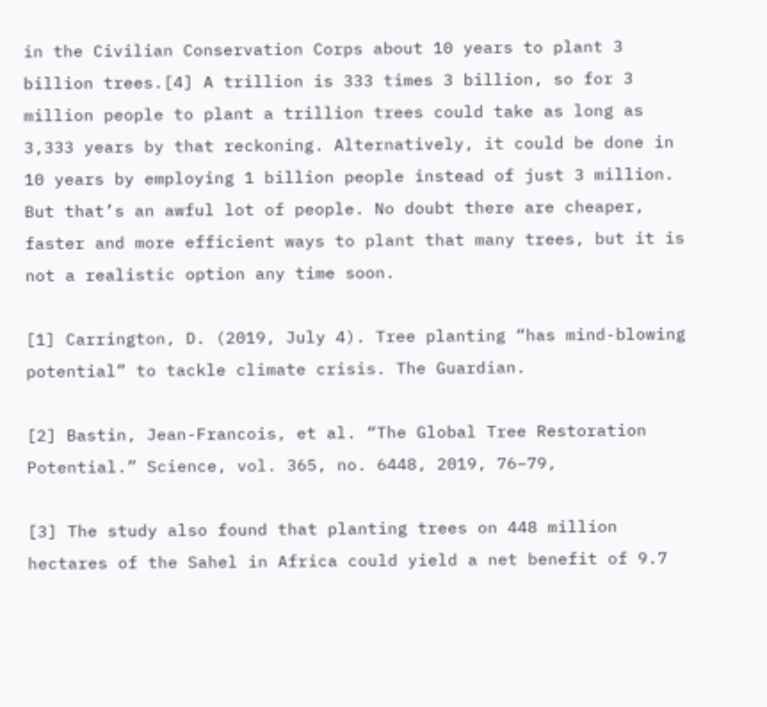in the Civilian Conservation Corps about 10 years to plant 3 billion trees.[4] A trillion is 333 times 3 billion, so for 3 million people to plant a trillion trees could take as long as 3,333 years by that reckoning. Alternatively, it could be done in 10 years by employing 1 billion people instead of just 3 million. But that’s an awful lot of people. No doubt there are cheaper, faster and more efficient ways to plant that many trees, but it is not a realistic option any time soon.

[1] Carrington, D. (2019, July 4). Tree planting “has mind-blowing potential” to tackle climate crisis. The Guardian.

[2] Bastin, Jean-Francois, et al. “The Global Tree Restoration Potential.” Science, vol. 365, no. 6448, 2019, 76–79,

[3] The study also found that planting trees on 448 million hectares of the Sahel in Africa could yield a net benefit of 9.7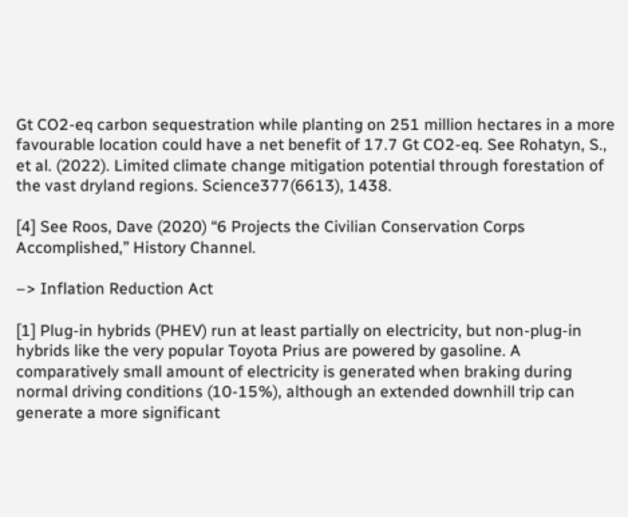Gt CO2-eq carbon sequestration while planting on 251 million hectares in a more favourable location could have a net benefit of 17.7 Gt CO2-eq. See Rohatyn, S., et al. (2022). Limited climate change mitigation potential through forestation of the vast dryland regions. Science377(6613), 1438.

[4] See Roos, Dave (2020) “6 Projects the Civilian Conservation Corps Accomplished,” History Channel.

–> Inflation Reduction Act

[1] Plug-in hybrids (PHEV) run at least partially on electricity, but non-plug-in hybrids like the very popular Toyota Prius are powered by gasoline. A comparatively small amount of electricity is generated when braking during normal driving conditions (10-15%), although an extended downhill trip can generate a more significant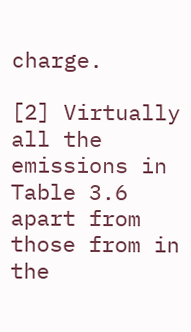charge.

[2] Virtually all the emissions in Table 3.6 apart from those from in the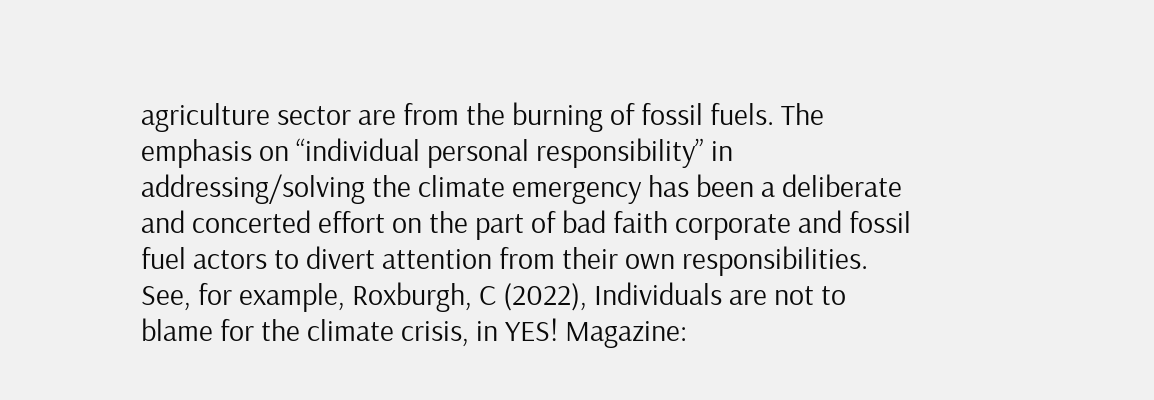agriculture sector are from the burning of fossil fuels. The emphasis on “individual personal responsibility” in addressing/solving the climate emergency has been a deliberate and concerted effort on the part of bad faith corporate and fossil fuel actors to divert attention from their own responsibilities. See, for example, Roxburgh, C (2022), Individuals are not to blame for the climate crisis, in YES! Magazine: